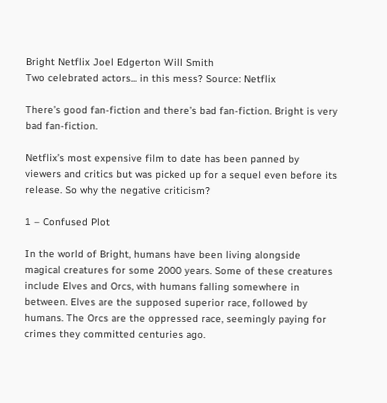Bright Netflix Joel Edgerton Will Smith
Two celebrated actors... in this mess? Source: Netflix

There’s good fan-fiction and there’s bad fan-fiction. Bright is very bad fan-fiction.

Netflix’s most expensive film to date has been panned by viewers and critics but was picked up for a sequel even before its release. So why the negative criticism?

1 – Confused Plot

In the world of Bright, humans have been living alongside magical creatures for some 2000 years. Some of these creatures include Elves and Orcs, with humans falling somewhere in between. Elves are the supposed superior race, followed by humans. The Orcs are the oppressed race, seemingly paying for crimes they committed centuries ago.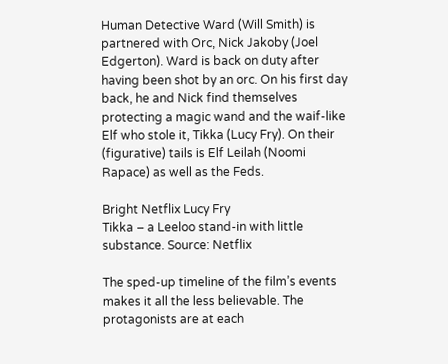Human Detective Ward (Will Smith) is partnered with Orc, Nick Jakoby (Joel Edgerton). Ward is back on duty after having been shot by an orc. On his first day back, he and Nick find themselves protecting a magic wand and the waif-like Elf who stole it, Tikka (Lucy Fry). On their (figurative) tails is Elf Leilah (Noomi Rapace) as well as the Feds.

Bright Netflix Lucy Fry
Tikka – a Leeloo stand-in with little substance. Source: Netflix

The sped-up timeline of the film’s events makes it all the less believable. The protagonists are at each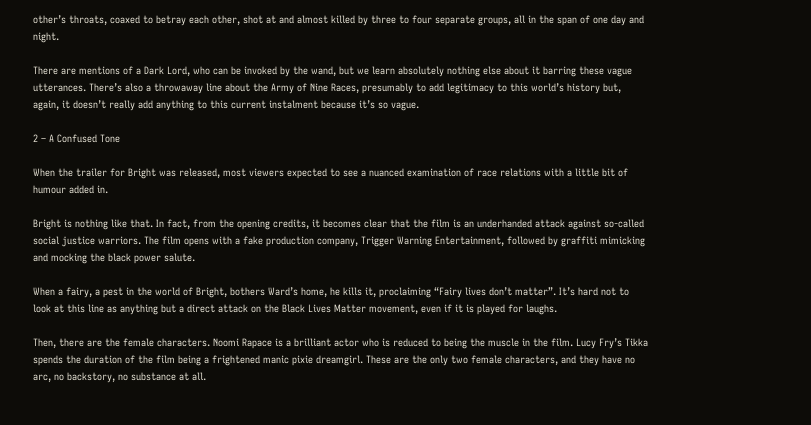other’s throats, coaxed to betray each other, shot at and almost killed by three to four separate groups, all in the span of one day and night.

There are mentions of a Dark Lord, who can be invoked by the wand, but we learn absolutely nothing else about it barring these vague utterances. There’s also a throwaway line about the Army of Nine Races, presumably to add legitimacy to this world’s history but, again, it doesn’t really add anything to this current instalment because it’s so vague.

2 – A Confused Tone

When the trailer for Bright was released, most viewers expected to see a nuanced examination of race relations with a little bit of humour added in.

Bright is nothing like that. In fact, from the opening credits, it becomes clear that the film is an underhanded attack against so-called social justice warriors. The film opens with a fake production company, Trigger Warning Entertainment, followed by graffiti mimicking and mocking the black power salute.

When a fairy, a pest in the world of Bright, bothers Ward’s home, he kills it, proclaiming “Fairy lives don’t matter”. It’s hard not to look at this line as anything but a direct attack on the Black Lives Matter movement, even if it is played for laughs.

Then, there are the female characters. Noomi Rapace is a brilliant actor who is reduced to being the muscle in the film. Lucy Fry’s Tikka spends the duration of the film being a frightened manic pixie dreamgirl. These are the only two female characters, and they have no arc, no backstory, no substance at all.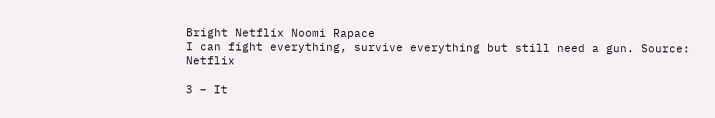Bright Netflix Noomi Rapace
I can fight everything, survive everything but still need a gun. Source: Netflix

3 – It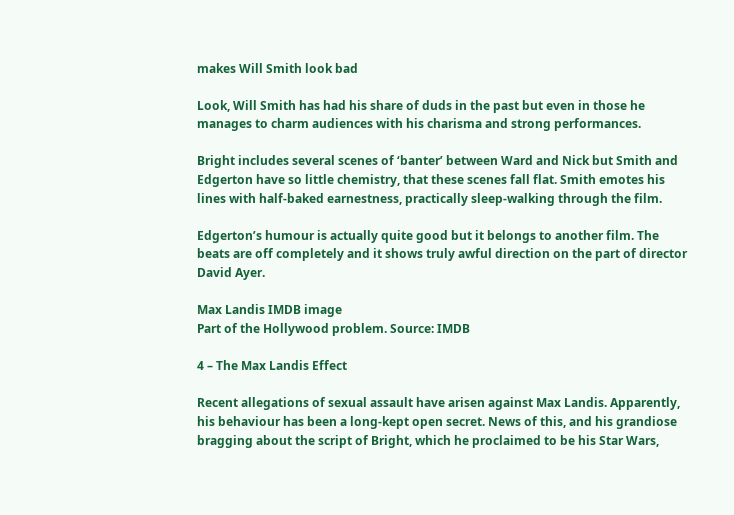makes Will Smith look bad

Look, Will Smith has had his share of duds in the past but even in those he manages to charm audiences with his charisma and strong performances.

Bright includes several scenes of ‘banter’ between Ward and Nick but Smith and Edgerton have so little chemistry, that these scenes fall flat. Smith emotes his lines with half-baked earnestness, practically sleep-walking through the film.

Edgerton’s humour is actually quite good but it belongs to another film. The beats are off completely and it shows truly awful direction on the part of director David Ayer.

Max Landis IMDB image
Part of the Hollywood problem. Source: IMDB

4 – The Max Landis Effect

Recent allegations of sexual assault have arisen against Max Landis. Apparently, his behaviour has been a long-kept open secret. News of this, and his grandiose bragging about the script of Bright, which he proclaimed to be his Star Wars,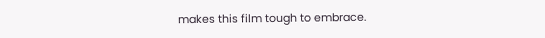makes this film tough to embrace.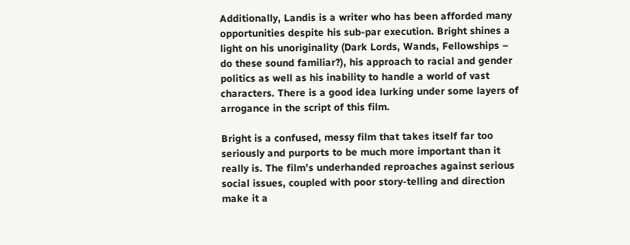Additionally, Landis is a writer who has been afforded many opportunities despite his sub-par execution. Bright shines a light on his unoriginality (Dark Lords, Wands, Fellowships – do these sound familiar?), his approach to racial and gender politics as well as his inability to handle a world of vast characters. There is a good idea lurking under some layers of arrogance in the script of this film.

Bright is a confused, messy film that takes itself far too seriously and purports to be much more important than it really is. The film’s underhanded reproaches against serious social issues, coupled with poor story-telling and direction make it a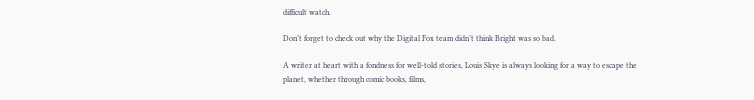difficult watch.

Don’t forget to check out why the Digital Fox team didn’t think Bright was so bad.

A writer at heart with a fondness for well-told stories, Louis Skye is always looking for a way to escape the planet, whether through comic books, films,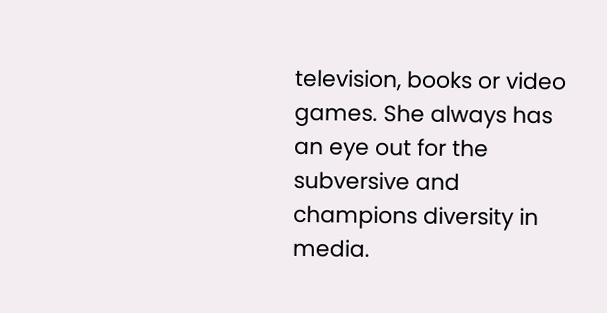television, books or video games. She always has an eye out for the subversive and champions diversity in media.